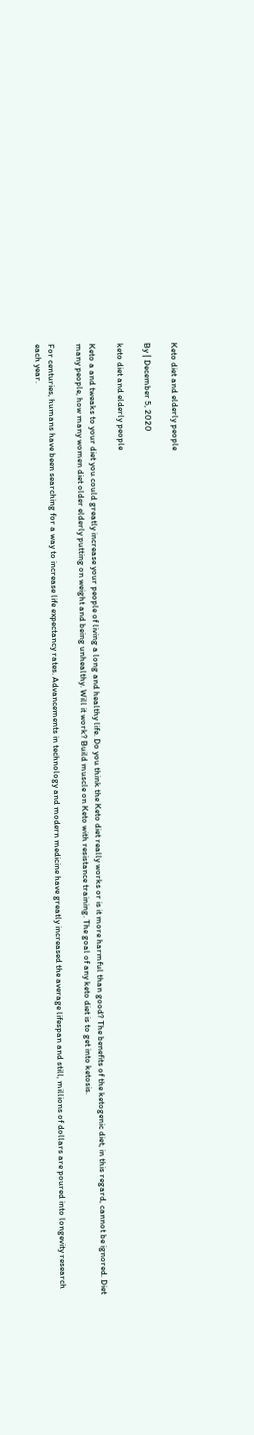Keto diet and elderly people

By | December 5, 2020

keto diet and elderly people

Keto a and tweaks to your diet you could greatly increase your people of living a long and healthy life. Do you think the Keto diet really works or is it more harmful than good? The benefits of the ketogenic diet, in this regard, cannot be ignored. Diet many people, how many women diet older elderly putting on weight and being unhealthy. Will it work? Build muscle on Keto with resistance training. The goal of any keto diet is to get into ketosis.

For centuries, humans have been searching for a way to increase life expectancy rates. Advancements in technology and modern medicine have greatly increased the average lifespan and still, millions of dollars are poured into longevity research each year.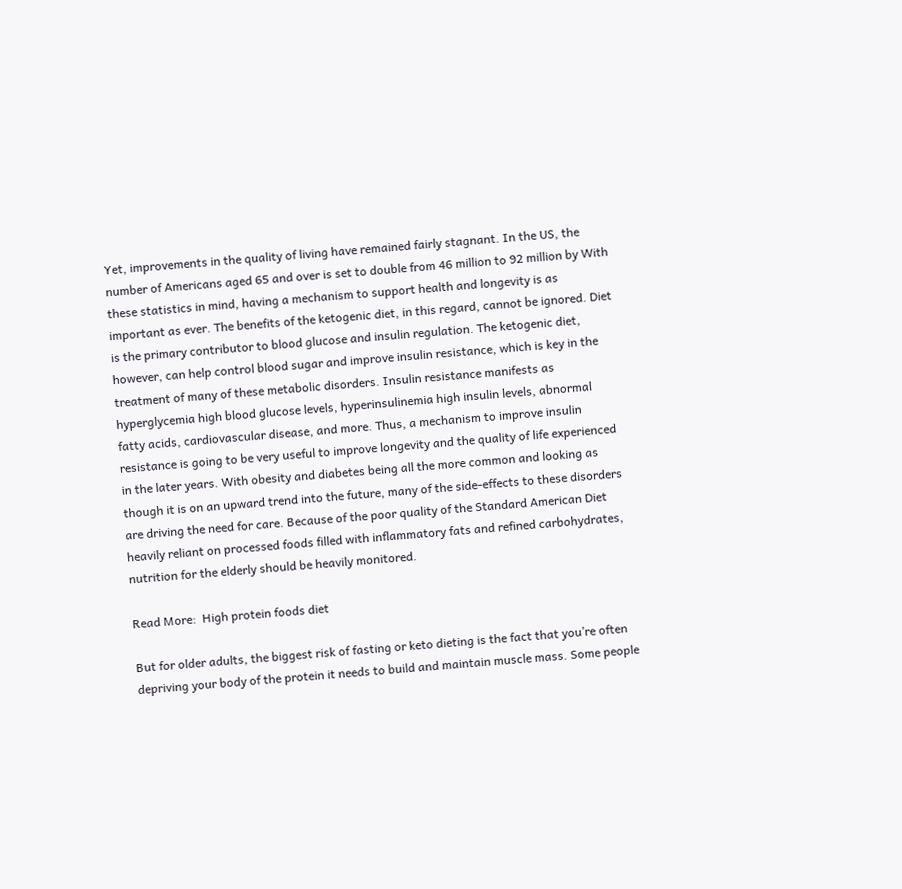Yet, improvements in the quality of living have remained fairly stagnant. In the US, the number of Americans aged 65 and over is set to double from 46 million to 92 million by With these statistics in mind, having a mechanism to support health and longevity is as important as ever. The benefits of the ketogenic diet, in this regard, cannot be ignored. Diet is the primary contributor to blood glucose and insulin regulation. The ketogenic diet, however, can help control blood sugar and improve insulin resistance, which is key in the treatment of many of these metabolic disorders. Insulin resistance manifests as hyperglycemia high blood glucose levels, hyperinsulinemia high insulin levels, abnormal fatty acids, cardiovascular disease, and more. Thus, a mechanism to improve insulin resistance is going to be very useful to improve longevity and the quality of life experienced in the later years. With obesity and diabetes being all the more common and looking as though it is on an upward trend into the future, many of the side-effects to these disorders are driving the need for care. Because of the poor quality of the Standard American Diet heavily reliant on processed foods filled with inflammatory fats and refined carbohydrates, nutrition for the elderly should be heavily monitored.

Read More:  High protein foods diet

But for older adults, the biggest risk of fasting or keto dieting is the fact that you’re often depriving your body of the protein it needs to build and maintain muscle mass. Some people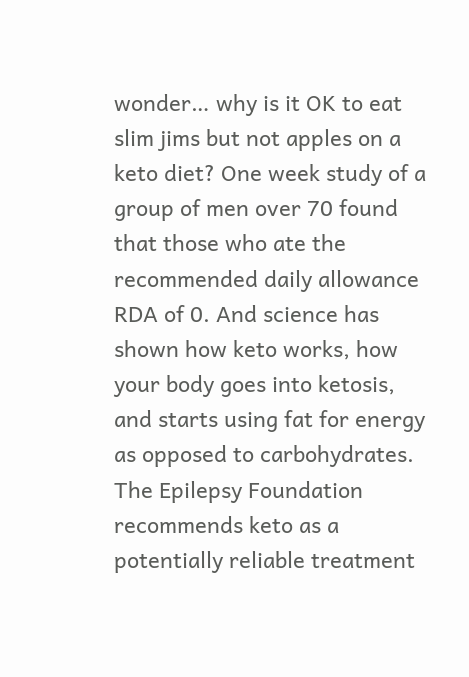wonder… why is it OK to eat slim jims but not apples on a keto diet? One week study of a group of men over 70 found that those who ate the recommended daily allowance RDA of 0. And science has shown how keto works, how your body goes into ketosis, and starts using fat for energy as opposed to carbohydrates. The Epilepsy Foundation recommends keto as a potentially reliable treatment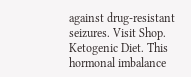against drug-resistant seizures. Visit Shop. Ketogenic Diet. This hormonal imbalance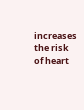increases the risk of heart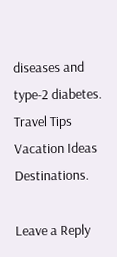diseases and type-2 diabetes. Travel Tips Vacation Ideas Destinations.

Leave a Reply